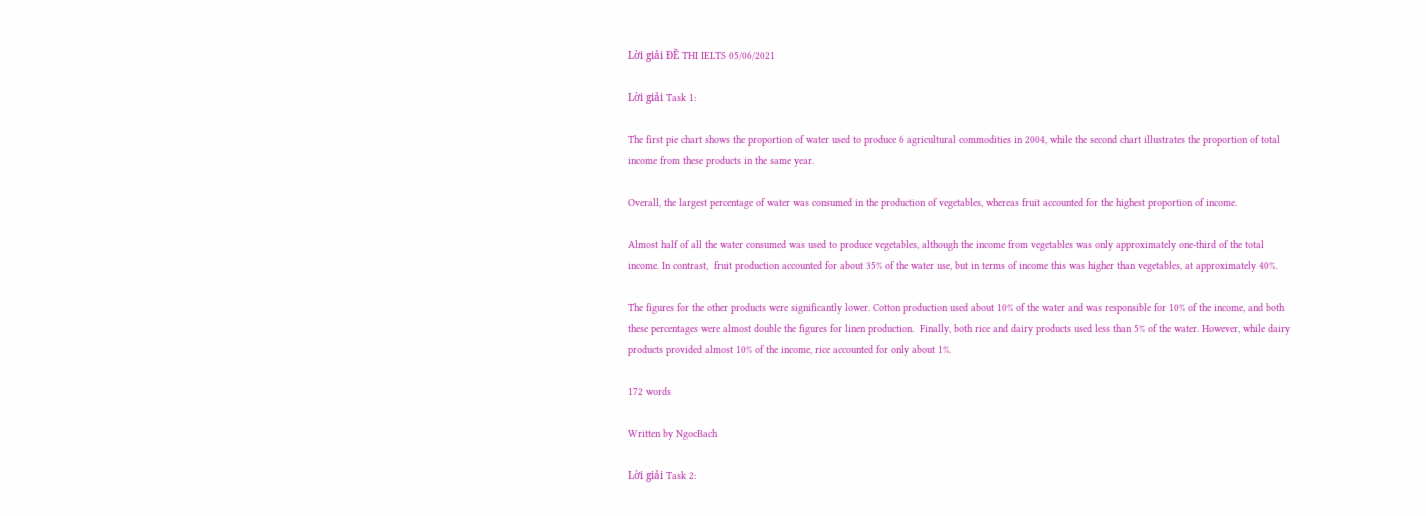Lời giải ĐỀ THI IELTS 05/06/2021

Lời giải Task 1:

The first pie chart shows the proportion of water used to produce 6 agricultural commodities in 2004, while the second chart illustrates the proportion of total income from these products in the same year.

Overall, the largest percentage of water was consumed in the production of vegetables, whereas fruit accounted for the highest proportion of income.

Almost half of all the water consumed was used to produce vegetables, although the income from vegetables was only approximately one-third of the total income. In contrast,  fruit production accounted for about 35% of the water use, but in terms of income this was higher than vegetables, at approximately 40%.

The figures for the other products were significantly lower. Cotton production used about 10% of the water and was responsible for 10% of the income, and both these percentages were almost double the figures for linen production.  Finally, both rice and dairy products used less than 5% of the water. However, while dairy products provided almost 10% of the income, rice accounted for only about 1%.

172 words

Written by NgocBach

Lời giải Task 2: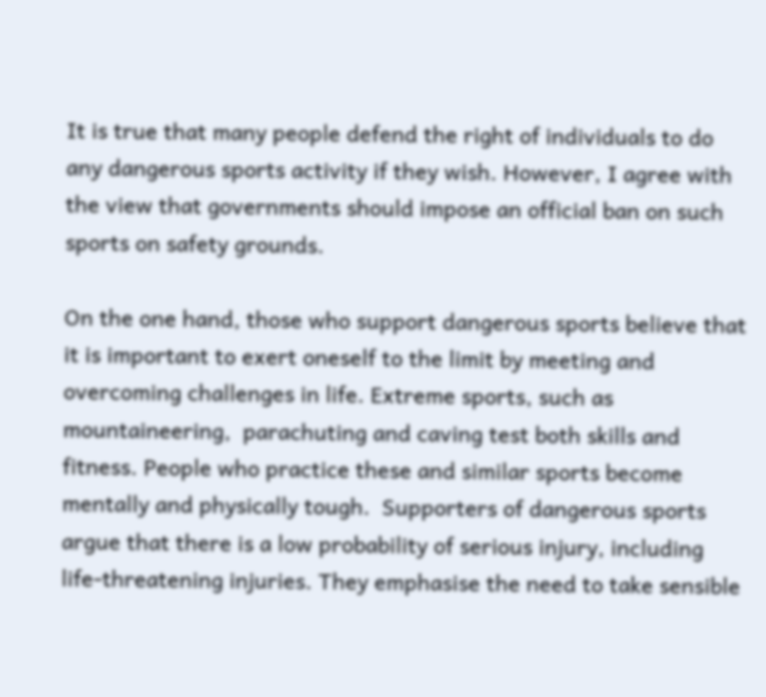It is true that many people defend the right of individuals to do any dangerous sports activity if they wish. However, I agree with the view that governments should impose an official ban on such sports on safety grounds.

On the one hand, those who support dangerous sports believe that it is important to exert oneself to the limit by meeting and overcoming challenges in life. Extreme sports, such as mountaineering,  parachuting and caving test both skills and fitness. People who practice these and similar sports become mentally and physically tough.  Supporters of dangerous sports argue that there is a low probability of serious injury, including life-threatening injuries. They emphasise the need to take sensible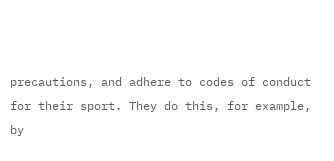precautions, and adhere to codes of conduct for their sport. They do this, for example, by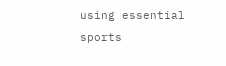using essential sports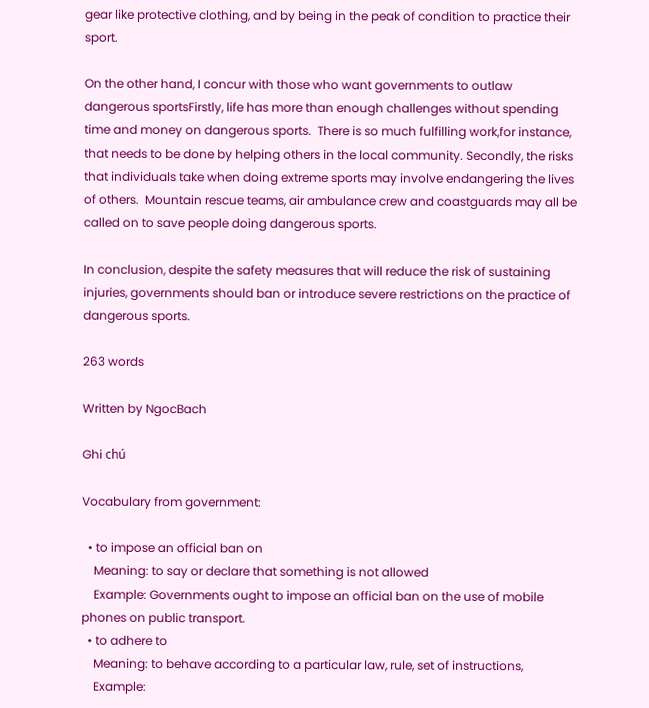gear like protective clothing, and by being in the peak of condition to practice their sport.

On the other hand, I concur with those who want governments to outlaw dangerous sportsFirstly, life has more than enough challenges without spending time and money on dangerous sports.  There is so much fulfilling work,for instance, that needs to be done by helping others in the local community. Secondly, the risks that individuals take when doing extreme sports may involve endangering the lives of others.  Mountain rescue teams, air ambulance crew and coastguards may all be called on to save people doing dangerous sports.

In conclusion, despite the safety measures that will reduce the risk of sustaining injuries, governments should ban or introduce severe restrictions on the practice of dangerous sports.

263 words

Written by NgocBach

Ghi chú

Vocabulary from government:

  • to impose an official ban on
    Meaning: to say or declare that something is not allowed
    Example: Governments ought to impose an official ban on the use of mobile phones on public transport.
  • to adhere to
    Meaning: to behave according to a particular law, rule, set of instructions,
    Example: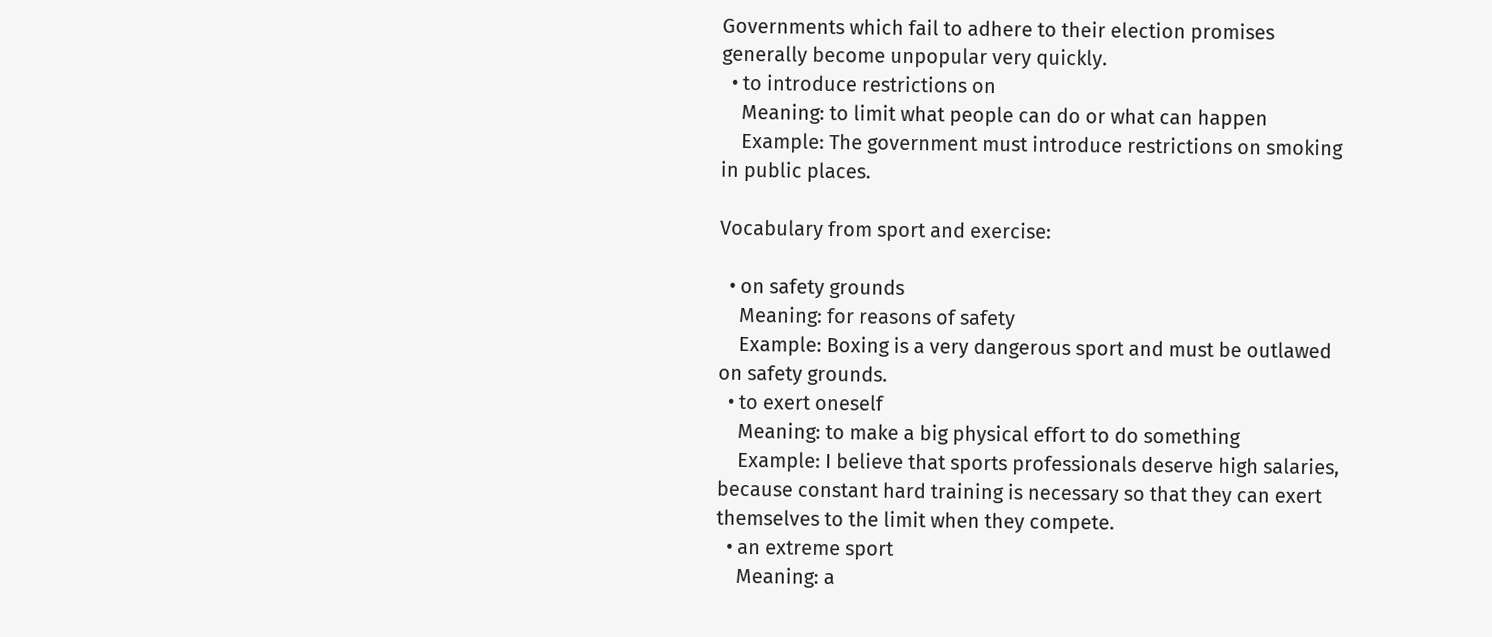Governments which fail to adhere to their election promises generally become unpopular very quickly.
  • to introduce restrictions on
    Meaning: to limit what people can do or what can happen
    Example: The government must introduce restrictions on smoking in public places.

Vocabulary from sport and exercise:

  • on safety grounds
    Meaning: for reasons of safety
    Example: Boxing is a very dangerous sport and must be outlawed on safety grounds.
  • to exert oneself
    Meaning: to make a big physical effort to do something
    Example: I believe that sports professionals deserve high salaries, because constant hard training is necessary so that they can exert themselves to the limit when they compete.
  • an extreme sport
    Meaning: a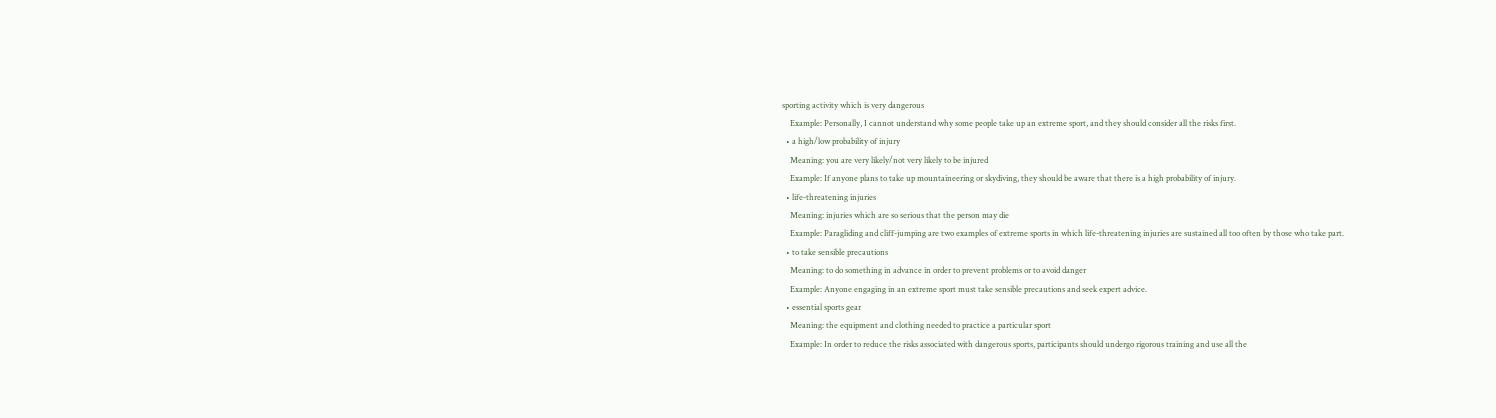sporting activity which is very dangerous
    Example: Personally, I cannot understand why some people take up an extreme sport, and they should consider all the risks first.
  • a high/low probability of injury
    Meaning: you are very likely/not very likely to be injured
    Example: If anyone plans to take up mountaineering or skydiving, they should be aware that there is a high probability of injury.
  • life-threatening injuries
    Meaning: injuries which are so serious that the person may die
    Example: Paragliding and cliff-jumping are two examples of extreme sports in which life-threatening injuries are sustained all too often by those who take part.
  • to take sensible precautions
    Meaning: to do something in advance in order to prevent problems or to avoid danger
    Example: Anyone engaging in an extreme sport must take sensible precautions and seek expert advice.
  • essential sports gear
    Meaning: the equipment and clothing needed to practice a particular sport
    Example: In order to reduce the risks associated with dangerous sports, participants should undergo rigorous training and use all the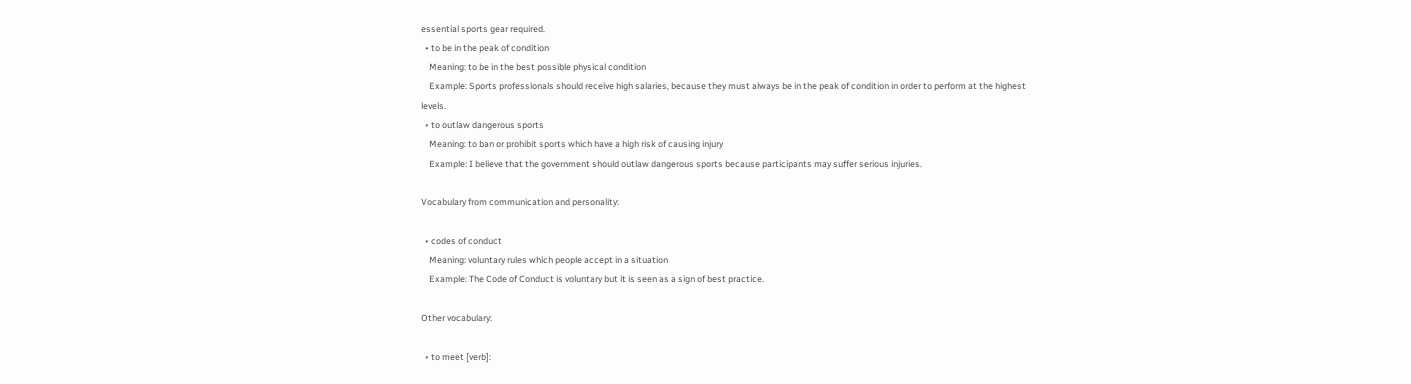essential sports gear required.
  • to be in the peak of condition
    Meaning: to be in the best possible physical condition
    Example: Sports professionals should receive high salaries, because they must always be in the peak of condition in order to perform at the highest levels.
  • to outlaw dangerous sports
    Meaning: to ban or prohibit sports which have a high risk of causing injury
    Example: I believe that the government should outlaw dangerous sports because participants may suffer serious injuries.

Vocabulary from communication and personality:

  • codes of conduct
    Meaning: voluntary rules which people accept in a situation
    Example: The Code of Conduct is voluntary but it is seen as a sign of best practice.

Other vocabulary:

  • to meet [verb]: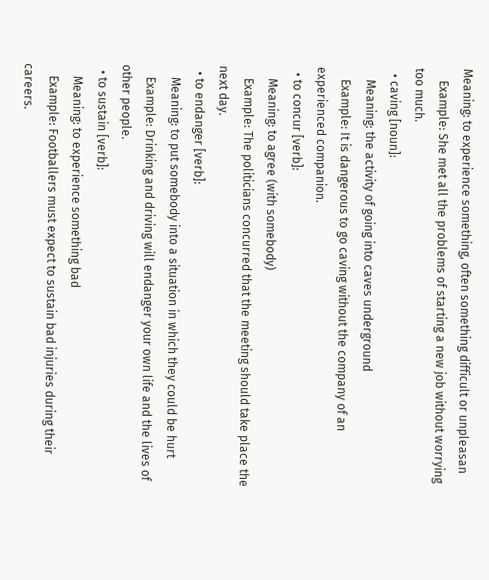Meaning: to experience something, often something difficult or unpleasan
    Example: She met all the problems of starting a new job without worrying too much.
  • caving [noun]:
    Meaning: the activity of going into caves underground
    Example: It is dangerous to go caving without the company of an experienced companion.
  • to concur [verb]:
    Meaning: to agree (with somebody)
    Example: The politicians concurred that the meeting should take place the next day.
  • to endanger [verb]:
    Meaning: to put somebody into a situation in which they could be hurt
    Example: Drinking and driving will endanger your own life and the lives of other people.
  • to sustain [verb]:
    Meaning: to experience something bad
    Example: Footballers must expect to sustain bad injuries during their careers.